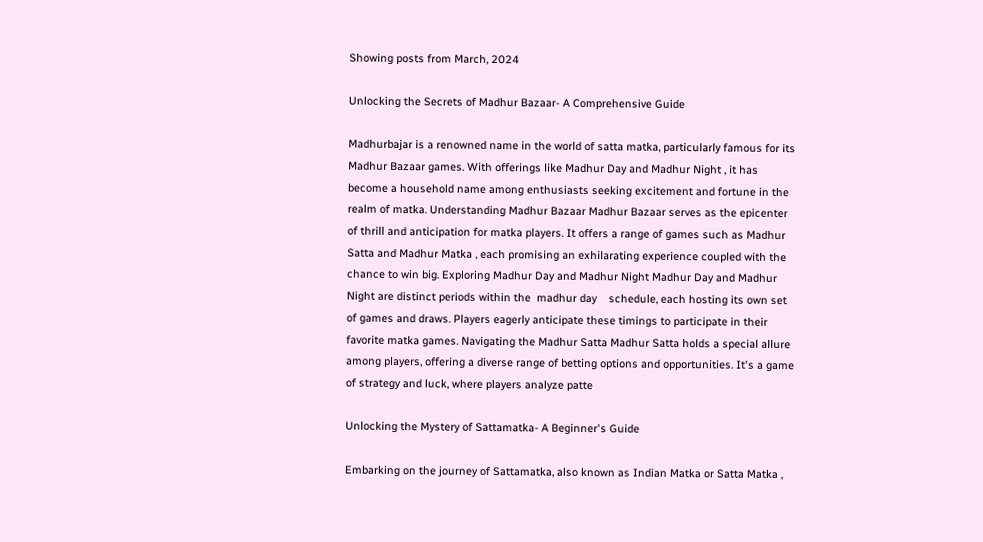Showing posts from March, 2024

Unlocking the Secrets of Madhur Bazaar- A Comprehensive Guide

Madhurbajar is a renowned name in the world of satta matka, particularly famous for its Madhur Bazaar games. With offerings like Madhur Day and Madhur Night , it has become a household name among enthusiasts seeking excitement and fortune in the realm of matka. Understanding Madhur Bazaar Madhur Bazaar serves as the epicenter of thrill and anticipation for matka players. It offers a range of games such as Madhur Satta and Madhur Matka , each promising an exhilarating experience coupled with the chance to win big. Exploring Madhur Day and Madhur Night Madhur Day and Madhur Night are distinct periods within the  madhur day    schedule, each hosting its own set of games and draws. Players eagerly anticipate these timings to participate in their favorite matka games. Navigating the Madhur Satta Madhur Satta holds a special allure among players, offering a diverse range of betting options and opportunities. It's a game of strategy and luck, where players analyze patte

Unlocking the Mystery of Sattamatka- A Beginner's Guide

Embarking on the journey of Sattamatka, also known as Indian Matka or Satta Matka ,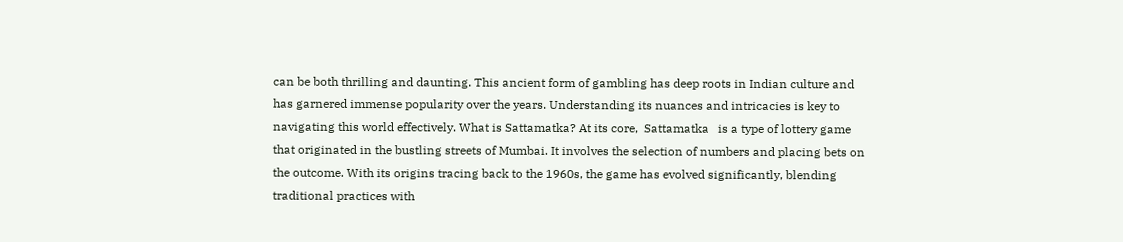can be both thrilling and daunting. This ancient form of gambling has deep roots in Indian culture and has garnered immense popularity over the years. Understanding its nuances and intricacies is key to navigating this world effectively. What is Sattamatka? At its core,  Sattamatka   is a type of lottery game that originated in the bustling streets of Mumbai. It involves the selection of numbers and placing bets on the outcome. With its origins tracing back to the 1960s, the game has evolved significantly, blending traditional practices with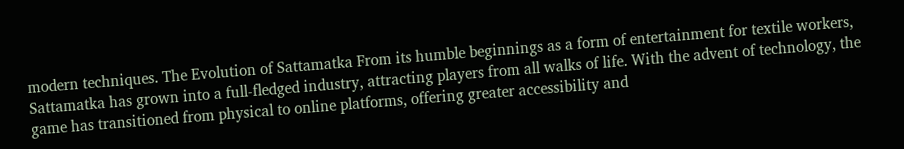modern techniques. The Evolution of Sattamatka From its humble beginnings as a form of entertainment for textile workers, Sattamatka has grown into a full-fledged industry, attracting players from all walks of life. With the advent of technology, the game has transitioned from physical to online platforms, offering greater accessibility and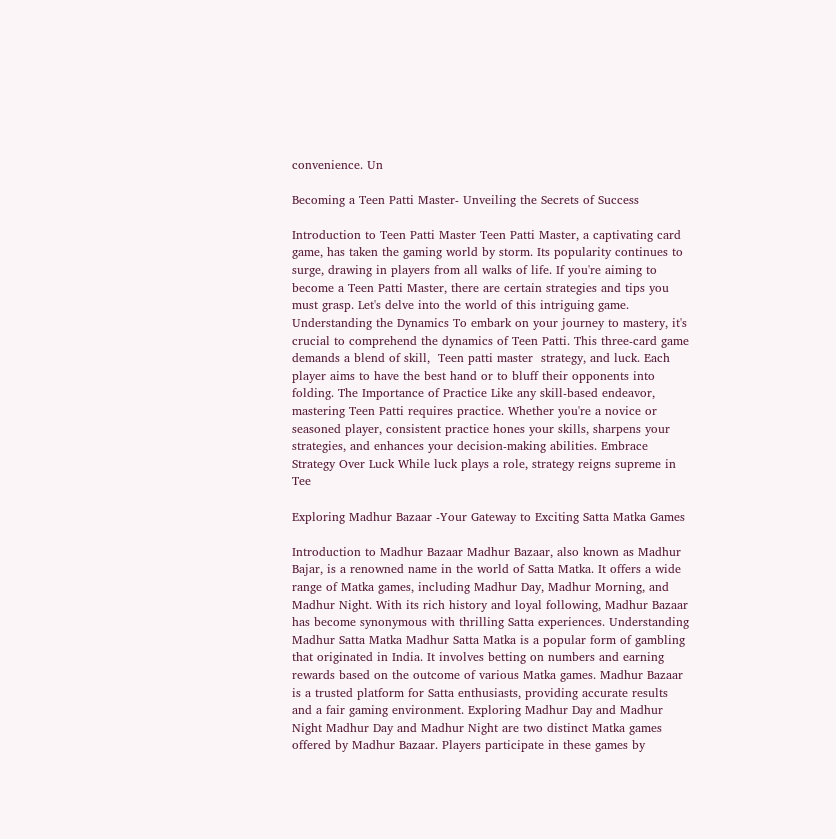convenience. Un

Becoming a Teen Patti Master- Unveiling the Secrets of Success

Introduction to Teen Patti Master Teen Patti Master, a captivating card game, has taken the gaming world by storm. Its popularity continues to surge, drawing in players from all walks of life. If you're aiming to become a Teen Patti Master, there are certain strategies and tips you must grasp. Let's delve into the world of this intriguing game. Understanding the Dynamics To embark on your journey to mastery, it's crucial to comprehend the dynamics of Teen Patti. This three-card game demands a blend of skill,  Teen patti master  strategy, and luck. Each player aims to have the best hand or to bluff their opponents into folding. The Importance of Practice Like any skill-based endeavor, mastering Teen Patti requires practice. Whether you're a novice or seasoned player, consistent practice hones your skills, sharpens your strategies, and enhances your decision-making abilities. Embrace Strategy Over Luck While luck plays a role, strategy reigns supreme in Tee

Exploring Madhur Bazaar -Your Gateway to Exciting Satta Matka Games

Introduction to Madhur Bazaar Madhur Bazaar, also known as Madhur Bajar, is a renowned name in the world of Satta Matka. It offers a wide range of Matka games, including Madhur Day, Madhur Morning, and Madhur Night. With its rich history and loyal following, Madhur Bazaar has become synonymous with thrilling Satta experiences. Understanding Madhur Satta Matka Madhur Satta Matka is a popular form of gambling that originated in India. It involves betting on numbers and earning rewards based on the outcome of various Matka games. Madhur Bazaar is a trusted platform for Satta enthusiasts, providing accurate results and a fair gaming environment. Exploring Madhur Day and Madhur Night Madhur Day and Madhur Night are two distinct Matka games offered by Madhur Bazaar. Players participate in these games by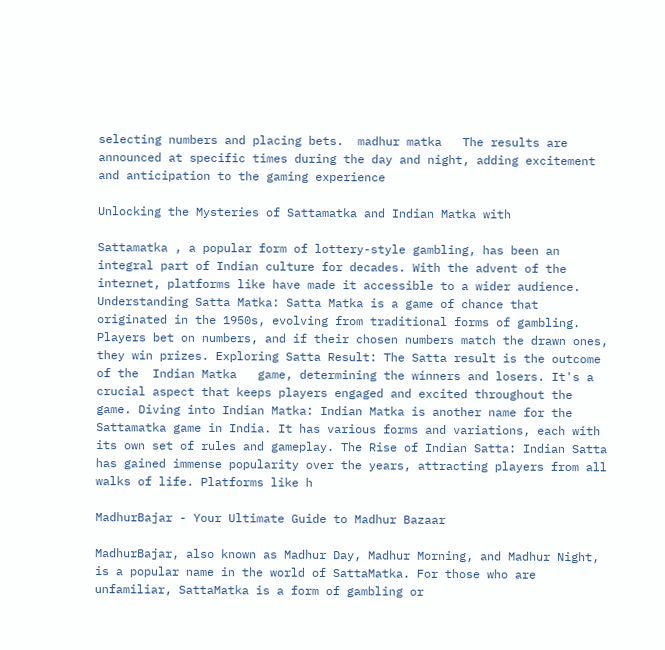selecting numbers and placing bets.  madhur matka   The results are announced at specific times during the day and night, adding excitement and anticipation to the gaming experience

Unlocking the Mysteries of Sattamatka and Indian Matka with

Sattamatka , a popular form of lottery-style gambling, has been an integral part of Indian culture for decades. With the advent of the internet, platforms like have made it accessible to a wider audience. Understanding Satta Matka: Satta Matka is a game of chance that originated in the 1950s, evolving from traditional forms of gambling. Players bet on numbers, and if their chosen numbers match the drawn ones, they win prizes. Exploring Satta Result: The Satta result is the outcome of the  Indian Matka   game, determining the winners and losers. It's a crucial aspect that keeps players engaged and excited throughout the game. Diving into Indian Matka: Indian Matka is another name for the Sattamatka game in India. It has various forms and variations, each with its own set of rules and gameplay. The Rise of Indian Satta: Indian Satta has gained immense popularity over the years, attracting players from all walks of life. Platforms like h

MadhurBajar - Your Ultimate Guide to Madhur Bazaar

MadhurBajar, also known as Madhur Day, Madhur Morning, and Madhur Night, is a popular name in the world of SattaMatka. For those who are unfamiliar, SattaMatka is a form of gambling or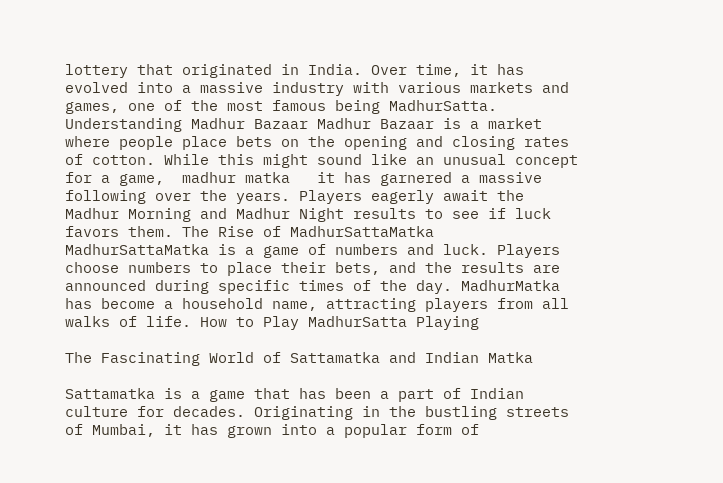lottery that originated in India. Over time, it has evolved into a massive industry with various markets and games, one of the most famous being MadhurSatta. Understanding Madhur Bazaar Madhur Bazaar is a market where people place bets on the opening and closing rates of cotton. While this might sound like an unusual concept for a game,  madhur matka   it has garnered a massive following over the years. Players eagerly await the Madhur Morning and Madhur Night results to see if luck favors them. The Rise of MadhurSattaMatka MadhurSattaMatka is a game of numbers and luck. Players choose numbers to place their bets, and the results are announced during specific times of the day. MadhurMatka has become a household name, attracting players from all walks of life. How to Play MadhurSatta Playing

The Fascinating World of Sattamatka and Indian Matka

Sattamatka is a game that has been a part of Indian culture for decades. Originating in the bustling streets of Mumbai, it has grown into a popular form of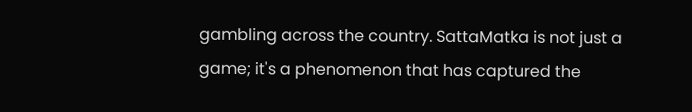gambling across the country. SattaMatka is not just a game; it's a phenomenon that has captured the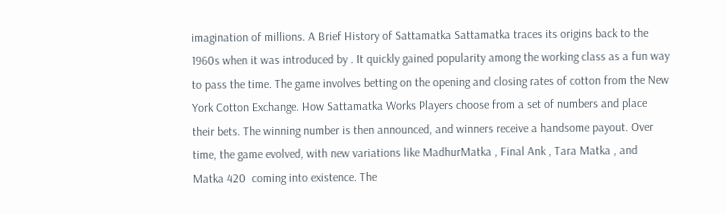imagination of millions. A Brief History of Sattamatka Sattamatka traces its origins back to the 1960s when it was introduced by . It quickly gained popularity among the working class as a fun way to pass the time. The game involves betting on the opening and closing rates of cotton from the New York Cotton Exchange. How Sattamatka Works Players choose from a set of numbers and place their bets. The winning number is then announced, and winners receive a handsome payout. Over time, the game evolved, with new variations like MadhurMatka , Final Ank , Tara Matka , and  Matka 420  coming into existence. The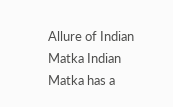Allure of Indian Matka Indian Matka has a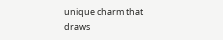unique charm that draws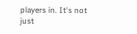players in. It's not just